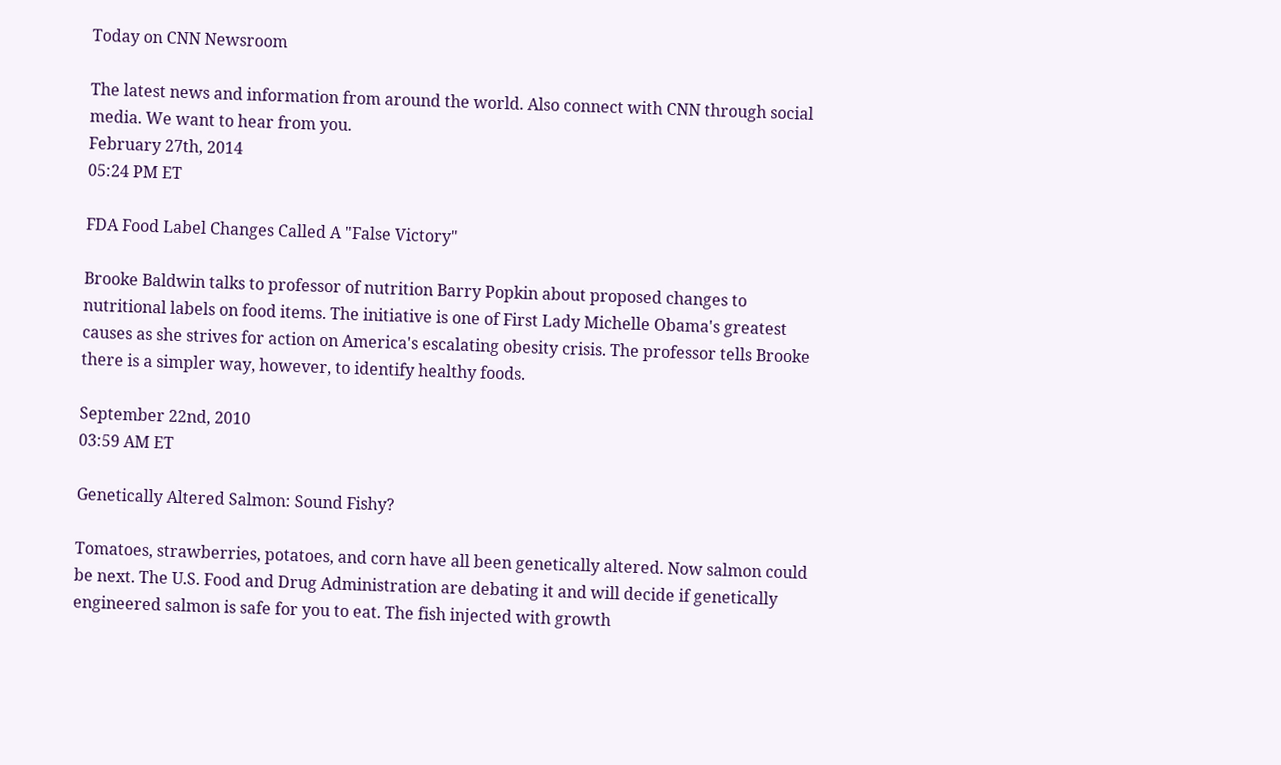Today on CNN Newsroom

The latest news and information from around the world. Also connect with CNN through social media. We want to hear from you.
February 27th, 2014
05:24 PM ET

FDA Food Label Changes Called A "False Victory"

Brooke Baldwin talks to professor of nutrition Barry Popkin about proposed changes to nutritional labels on food items. The initiative is one of First Lady Michelle Obama's greatest causes as she strives for action on America's escalating obesity crisis. The professor tells Brooke there is a simpler way, however, to identify healthy foods.

September 22nd, 2010
03:59 AM ET

Genetically Altered Salmon: Sound Fishy?

Tomatoes, strawberries, potatoes, and corn have all been genetically altered. Now salmon could be next. The U.S. Food and Drug Administration are debating it and will decide if genetically engineered salmon is safe for you to eat. The fish injected with growth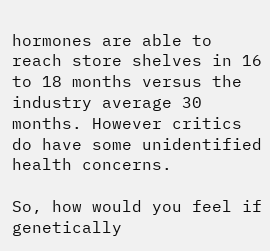hormones are able to reach store shelves in 16 to 18 months versus the industry average 30 months. However critics do have some unidentified health concerns.

So, how would you feel if genetically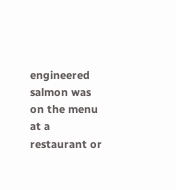engineered salmon was on the menu at a restaurant or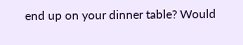end up on your dinner table? Would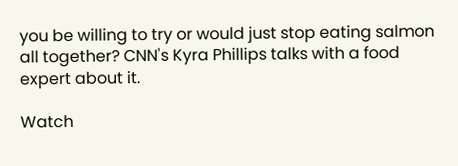you be willing to try or would just stop eating salmon all together? CNN's Kyra Phillips talks with a food expert about it.

Watch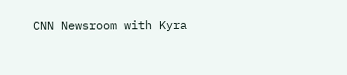CNN Newsroom with Kyra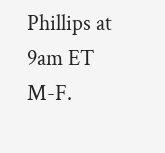Phillips at 9am ET M-F.